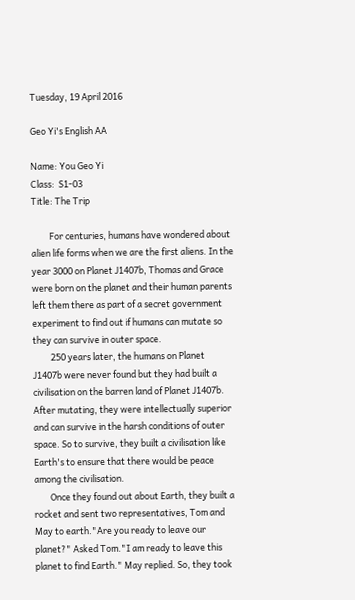Tuesday, 19 April 2016

Geo Yi's English AA

Name: You Geo Yi
Class:  S1-03
Title: The Trip

         For centuries, humans have wondered about alien life forms when we are the first aliens. In the year 3000 on Planet J1407b, Thomas and Grace were born on the planet and their human parents left them there as part of a secret government experiment to find out if humans can mutate so they can survive in outer space.
         250 years later, the humans on Planet J1407b were never found but they had built a civilisation on the barren land of Planet J1407b. After mutating, they were intellectually superior and can survive in the harsh conditions of outer space. So to survive, they built a civilisation like Earth's to ensure that there would be peace among the civilisation.
        Once they found out about Earth, they built a rocket and sent two representatives, Tom and May to earth."Are you ready to leave our planet?" Asked Tom."I am ready to leave this planet to find Earth." May replied. So, they took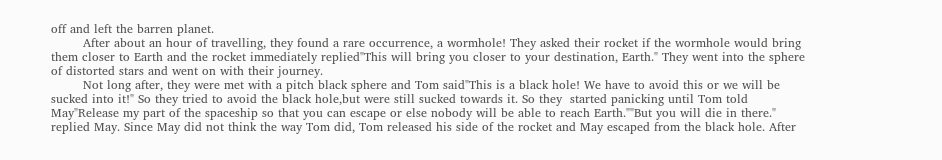off and left the barren planet.
        After about an hour of travelling, they found a rare occurrence, a wormhole! They asked their rocket if the wormhole would bring them closer to Earth and the rocket immediately replied"This will bring you closer to your destination, Earth." They went into the sphere of distorted stars and went on with their journey.
        Not long after, they were met with a pitch black sphere and Tom said"This is a black hole! We have to avoid this or we will be sucked into it!" So they tried to avoid the black hole,but were still sucked towards it. So they  started panicking until Tom told May"Release my part of the spaceship so that you can escape or else nobody will be able to reach Earth.""But you will die in there." replied May. Since May did not think the way Tom did, Tom released his side of the rocket and May escaped from the black hole. After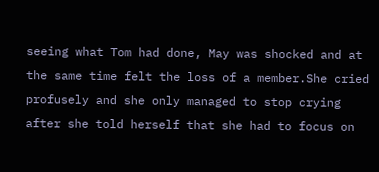seeing what Tom had done, May was shocked and at the same time felt the loss of a member.She cried profusely and she only managed to stop crying after she told herself that she had to focus on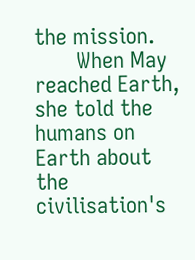the mission.
       When May reached Earth, she told the humans on Earth about the civilisation's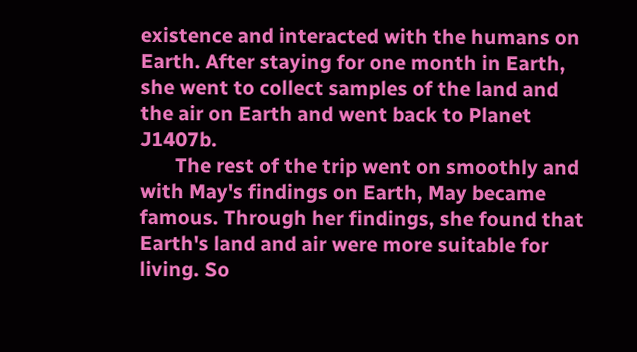existence and interacted with the humans on Earth. After staying for one month in Earth, she went to collect samples of the land and the air on Earth and went back to Planet J1407b.
       The rest of the trip went on smoothly and with May's findings on Earth, May became famous. Through her findings, she found that Earth's land and air were more suitable for living. So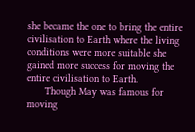she became the one to bring the entire civilisation to Earth where the living conditions were more suitable she gained more success for moving the entire civilisation to Earth.
      Though May was famous for moving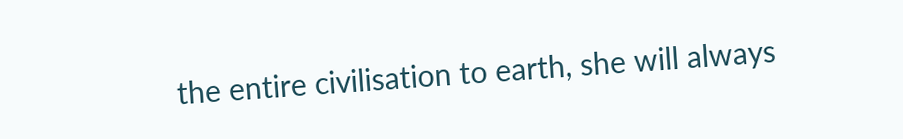the entire civilisation to earth, she will always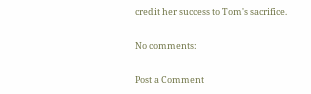credit her success to Tom's sacrifice.

No comments:

Post a Comment